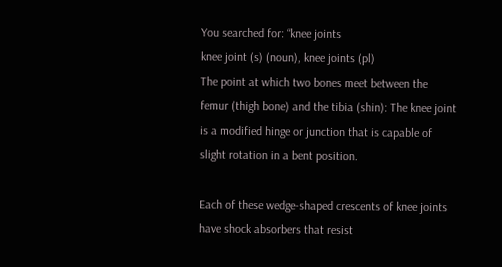You searched for: “knee joints
knee joint (s) (noun), knee joints (pl)
The point at which two bones meet between the femur (thigh bone) and the tibia (shin): The knee joint is a modified hinge or junction that is capable of slight rotation in a bent position.

Each of these wedge-shaped crescents of knee joints have shock absorbers that resist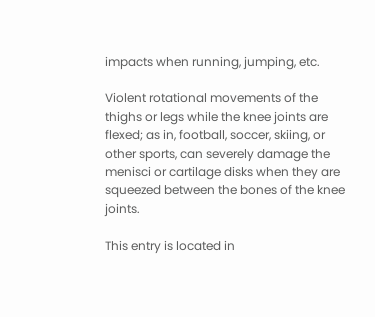impacts when running, jumping, etc.

Violent rotational movements of the thighs or legs while the knee joints are flexed; as in, football, soccer, skiing, or other sports, can severely damage the menisci or cartilage disks when they are squeezed between the bones of the knee joints.

This entry is located in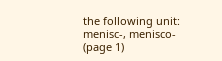the following unit: menisc-, menisco- (page 1)